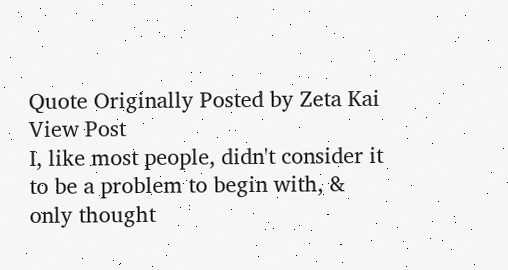Quote Originally Posted by Zeta Kai View Post
I, like most people, didn't consider it to be a problem to begin with, & only thought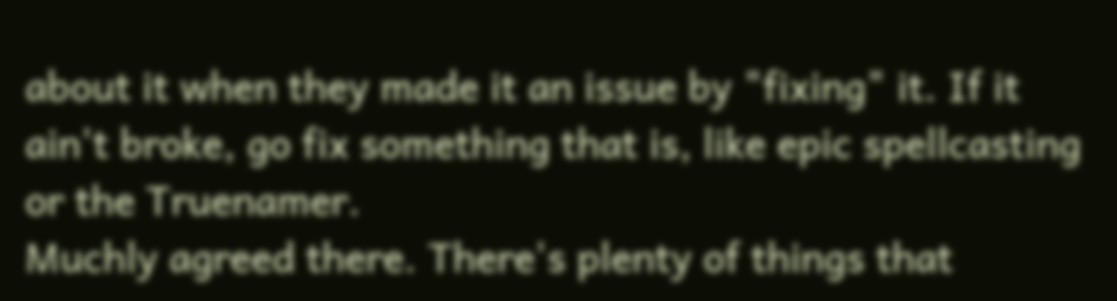about it when they made it an issue by "fixing" it. If it ain't broke, go fix something that is, like epic spellcasting or the Truenamer.
Muchly agreed there. There's plenty of things that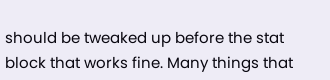should be tweaked up before the stat block that works fine. Many things that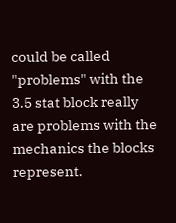could be called "problems" with the 3.5 stat block really are problems with the mechanics the blocks represent.